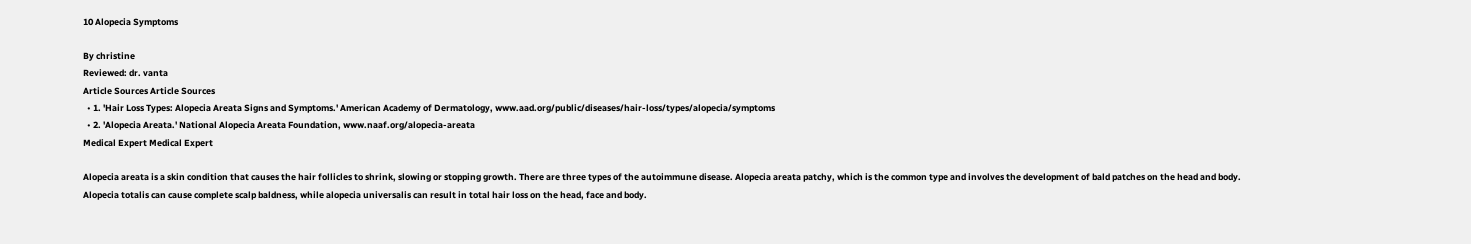10 Alopecia Symptoms

By christine
Reviewed: dr. vanta
Article Sources Article Sources
  • 1. 'Hair Loss Types: Alopecia Areata Signs and Symptoms.' American Academy of Dermatology, www.aad.org/public/diseases/hair-loss/types/alopecia/symptoms
  • 2. 'Alopecia Areata.' National Alopecia Areata Foundation, www.naaf.org/alopecia-areata
Medical Expert Medical Expert

Alopecia areata is a skin condition that causes the hair follicles to shrink, slowing or stopping growth. There are three types of the autoimmune disease. Alopecia areata patchy, which is the common type and involves the development of bald patches on the head and body. Alopecia totalis can cause complete scalp baldness, while alopecia universalis can result in total hair loss on the head, face and body.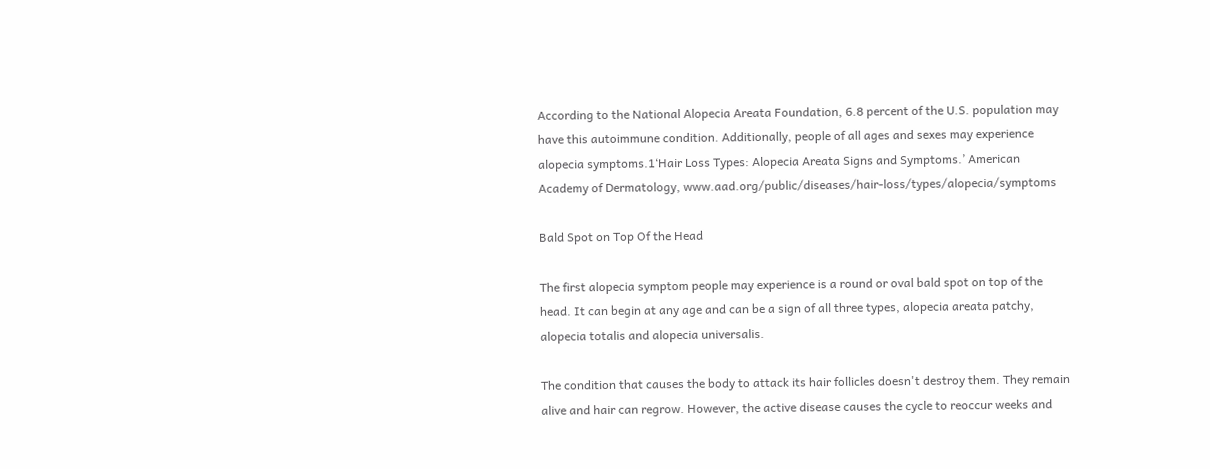According to the National Alopecia Areata Foundation, 6.8 percent of the U.S. population may have this autoimmune condition. Additionally, people of all ages and sexes may experience alopecia symptoms.1‘Hair Loss Types: Alopecia Areata Signs and Symptoms.’ American Academy of Dermatology, www.aad.org/public/diseases/hair-loss/types/alopecia/symptoms

Bald Spot on Top Of the Head

The first alopecia symptom people may experience is a round or oval bald spot on top of the head. It can begin at any age and can be a sign of all three types, alopecia areata patchy, alopecia totalis and alopecia universalis.

The condition that causes the body to attack its hair follicles doesn't destroy them. They remain alive and hair can regrow. However, the active disease causes the cycle to reoccur weeks and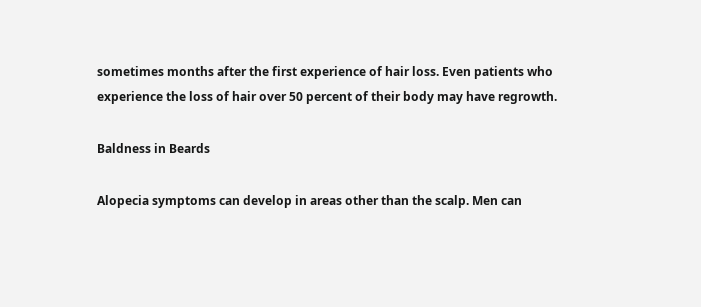sometimes months after the first experience of hair loss. Even patients who experience the loss of hair over 50 percent of their body may have regrowth.

Baldness in Beards

Alopecia symptoms can develop in areas other than the scalp. Men can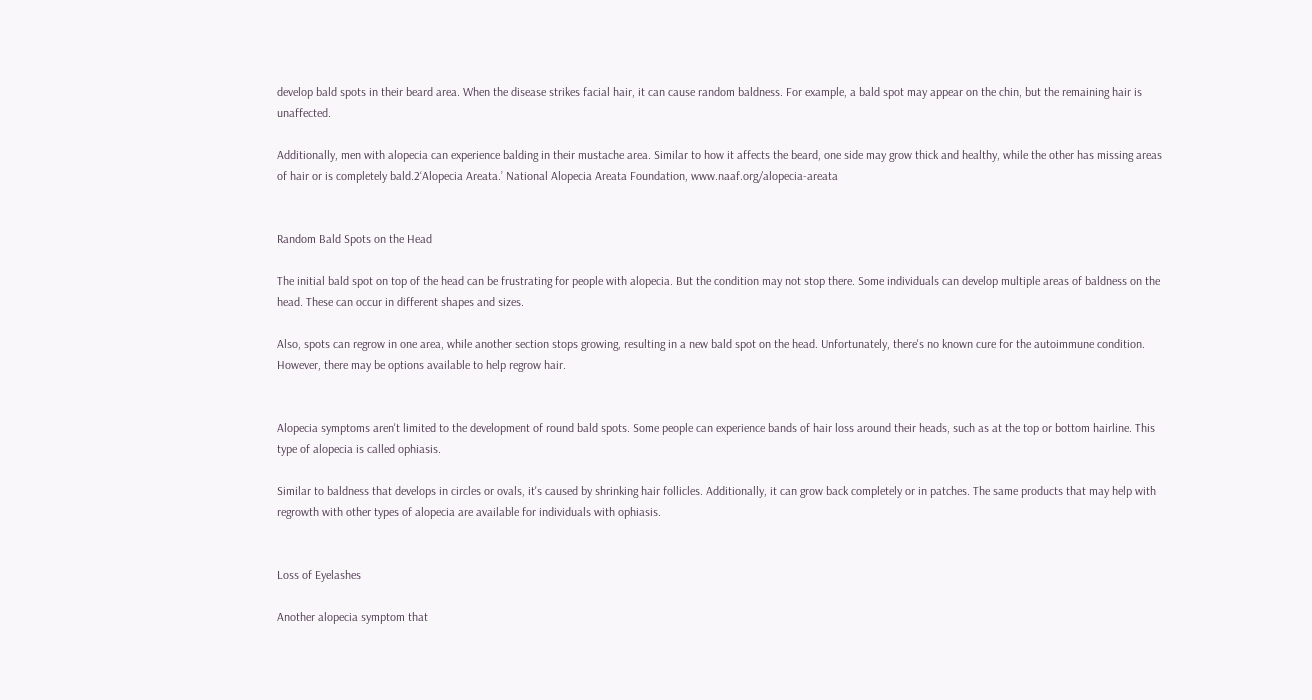develop bald spots in their beard area. When the disease strikes facial hair, it can cause random baldness. For example, a bald spot may appear on the chin, but the remaining hair is unaffected.

Additionally, men with alopecia can experience balding in their mustache area. Similar to how it affects the beard, one side may grow thick and healthy, while the other has missing areas of hair or is completely bald.2‘Alopecia Areata.’ National Alopecia Areata Foundation, www.naaf.org/alopecia-areata


Random Bald Spots on the Head

The initial bald spot on top of the head can be frustrating for people with alopecia. But the condition may not stop there. Some individuals can develop multiple areas of baldness on the head. These can occur in different shapes and sizes.

Also, spots can regrow in one area, while another section stops growing, resulting in a new bald spot on the head. Unfortunately, there's no known cure for the autoimmune condition. However, there may be options available to help regrow hair.


Alopecia symptoms aren't limited to the development of round bald spots. Some people can experience bands of hair loss around their heads, such as at the top or bottom hairline. This type of alopecia is called ophiasis.

Similar to baldness that develops in circles or ovals, it's caused by shrinking hair follicles. Additionally, it can grow back completely or in patches. The same products that may help with regrowth with other types of alopecia are available for individuals with ophiasis.


Loss of Eyelashes

Another alopecia symptom that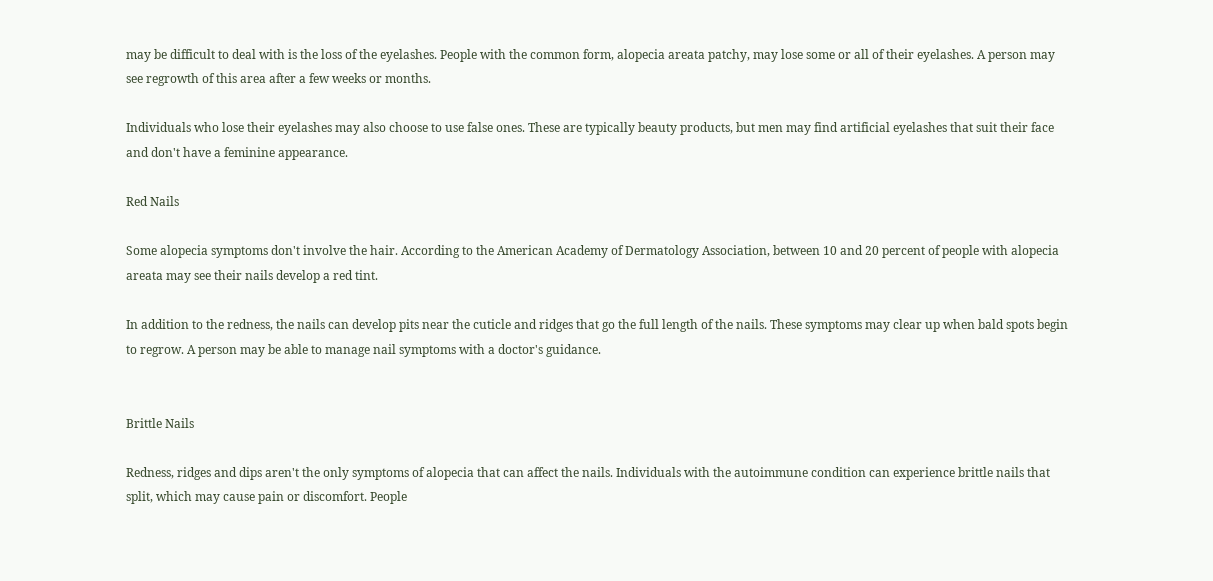may be difficult to deal with is the loss of the eyelashes. People with the common form, alopecia areata patchy, may lose some or all of their eyelashes. A person may see regrowth of this area after a few weeks or months.

Individuals who lose their eyelashes may also choose to use false ones. These are typically beauty products, but men may find artificial eyelashes that suit their face and don't have a feminine appearance.

Red Nails

Some alopecia symptoms don't involve the hair. According to the American Academy of Dermatology Association, between 10 and 20 percent of people with alopecia areata may see their nails develop a red tint.

In addition to the redness, the nails can develop pits near the cuticle and ridges that go the full length of the nails. These symptoms may clear up when bald spots begin to regrow. A person may be able to manage nail symptoms with a doctor's guidance.


Brittle Nails

Redness, ridges and dips aren't the only symptoms of alopecia that can affect the nails. Individuals with the autoimmune condition can experience brittle nails that split, which may cause pain or discomfort. People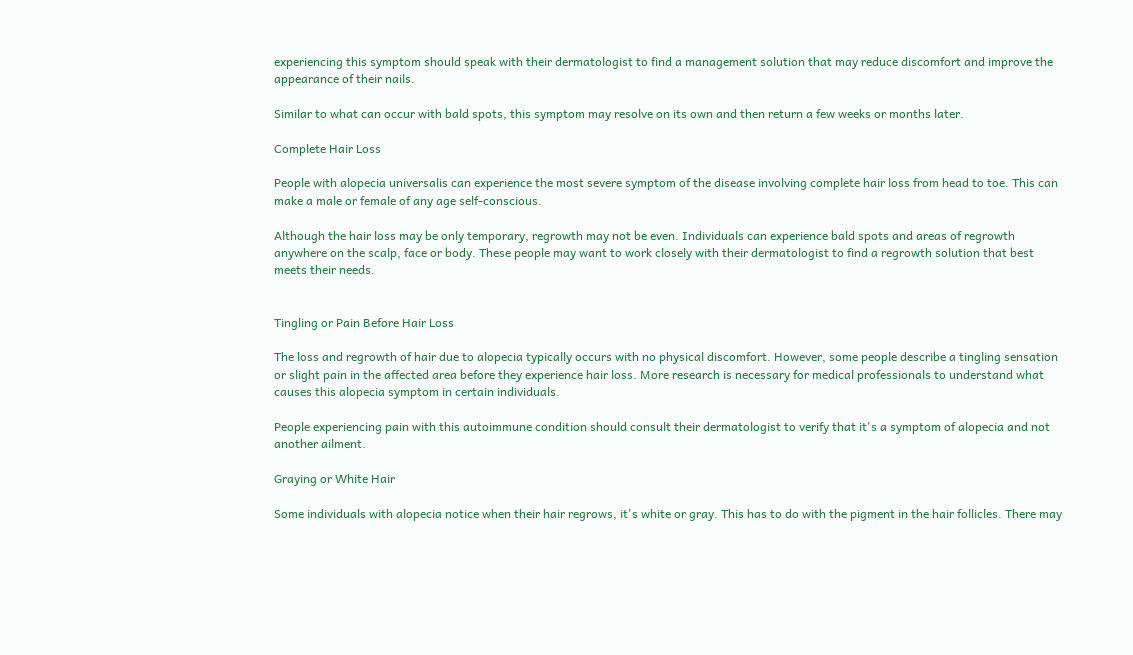experiencing this symptom should speak with their dermatologist to find a management solution that may reduce discomfort and improve the appearance of their nails.

Similar to what can occur with bald spots, this symptom may resolve on its own and then return a few weeks or months later.

Complete Hair Loss

People with alopecia universalis can experience the most severe symptom of the disease involving complete hair loss from head to toe. This can make a male or female of any age self-conscious.

Although the hair loss may be only temporary, regrowth may not be even. Individuals can experience bald spots and areas of regrowth anywhere on the scalp, face or body. These people may want to work closely with their dermatologist to find a regrowth solution that best meets their needs.


Tingling or Pain Before Hair Loss

The loss and regrowth of hair due to alopecia typically occurs with no physical discomfort. However, some people describe a tingling sensation or slight pain in the affected area before they experience hair loss. More research is necessary for medical professionals to understand what causes this alopecia symptom in certain individuals.

People experiencing pain with this autoimmune condition should consult their dermatologist to verify that it's a symptom of alopecia and not another ailment.

Graying or White Hair

Some individuals with alopecia notice when their hair regrows, it's white or gray. This has to do with the pigment in the hair follicles. There may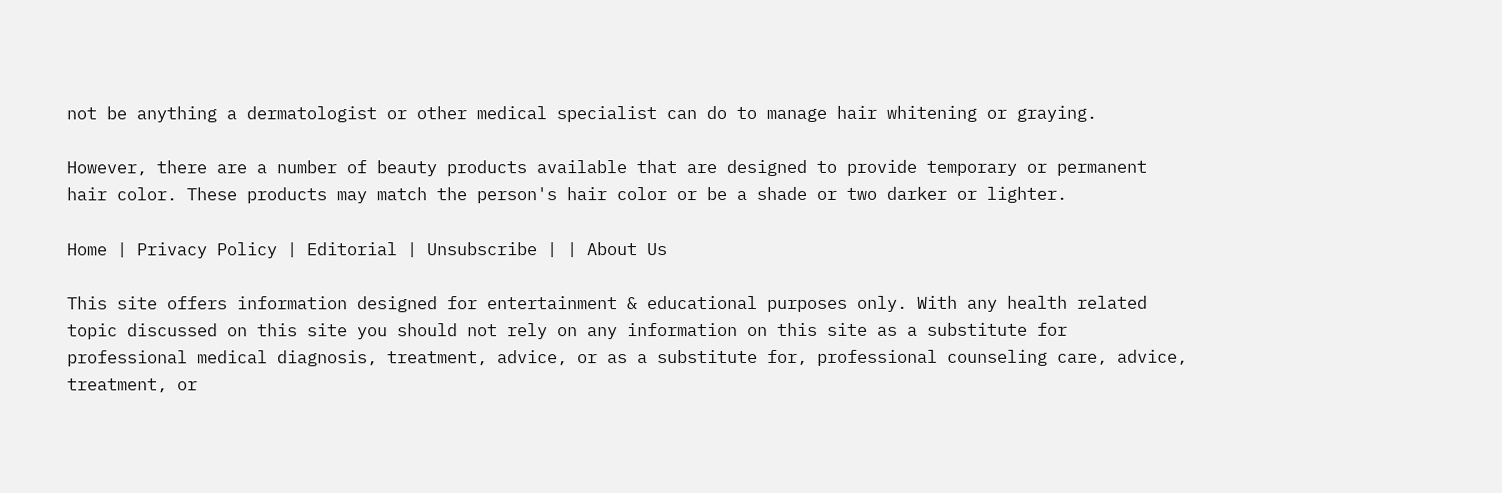not be anything a dermatologist or other medical specialist can do to manage hair whitening or graying.

However, there are a number of beauty products available that are designed to provide temporary or permanent hair color. These products may match the person's hair color or be a shade or two darker or lighter.

Home | Privacy Policy | Editorial | Unsubscribe | | About Us

This site offers information designed for entertainment & educational purposes only. With any health related topic discussed on this site you should not rely on any information on this site as a substitute for professional medical diagnosis, treatment, advice, or as a substitute for, professional counseling care, advice, treatment, or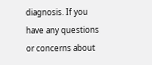diagnosis. If you have any questions or concerns about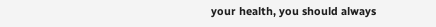your health, you should always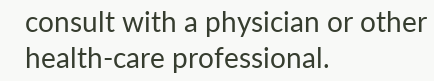consult with a physician or other health-care professional.